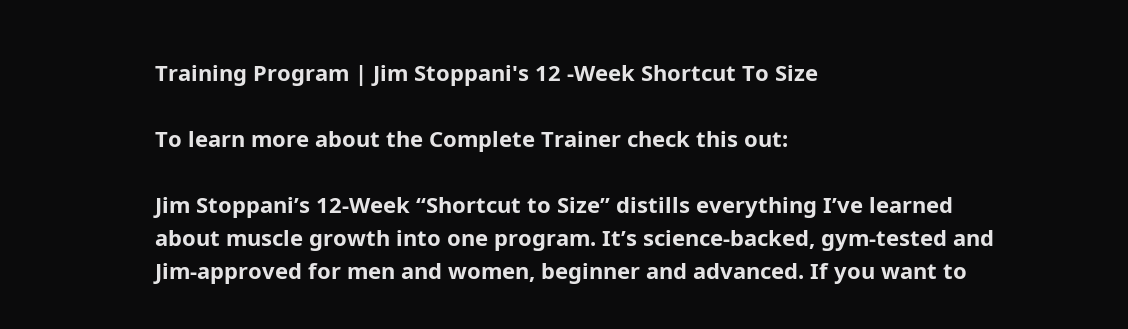Training Program | Jim Stoppani's 12 -Week Shortcut To Size

To learn more about the Complete Trainer check this out:

Jim Stoppani’s 12-Week “Shortcut to Size” distills everything I’ve learned about muscle growth into one program. It’s science-backed, gym-tested and Jim-approved for men and women, beginner and advanced. If you want to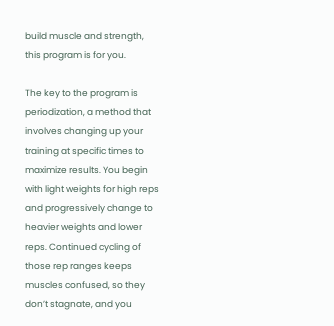build muscle and strength, this program is for you.

The key to the program is periodization, a method that involves changing up your training at specific times to maximize results. You begin with light weights for high reps and progressively change to heavier weights and lower reps. Continued cycling of those rep ranges keeps muscles confused, so they don’t stagnate, and you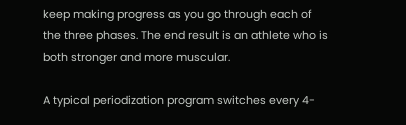keep making progress as you go through each of the three phases. The end result is an athlete who is both stronger and more muscular.

A typical periodization program switches every 4-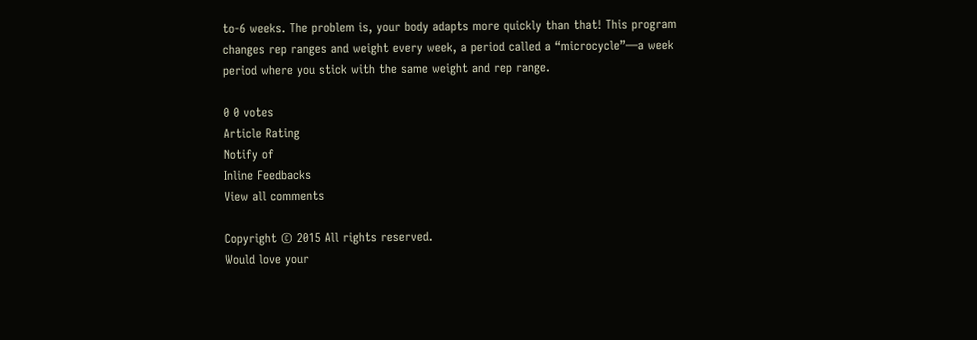to-6 weeks. The problem is, your body adapts more quickly than that! This program changes rep ranges and weight every week, a period called a “microcycle”—a week period where you stick with the same weight and rep range.

0 0 votes
Article Rating
Notify of
Inline Feedbacks
View all comments

Copyright © 2015 All rights reserved.
Would love your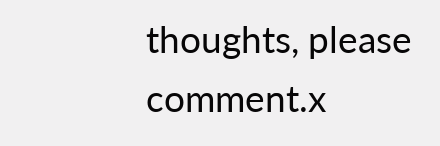thoughts, please comment.x